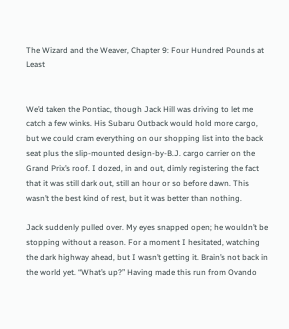The Wizard and the Weaver, Chapter 9: Four Hundred Pounds at Least


We’d taken the Pontiac, though Jack Hill was driving to let me catch a few winks. His Subaru Outback would hold more cargo, but we could cram everything on our shopping list into the back seat plus the slip-mounted design-by-B.J. cargo carrier on the Grand Prix’s roof. I dozed, in and out, dimly registering the fact that it was still dark out, still an hour or so before dawn. This wasn’t the best kind of rest, but it was better than nothing.

Jack suddenly pulled over. My eyes snapped open; he wouldn’t be stopping without a reason. For a moment I hesitated, watching the dark highway ahead, but I wasn’t getting it. Brain’s not back in the world yet. “What’s up?” Having made this run from Ovando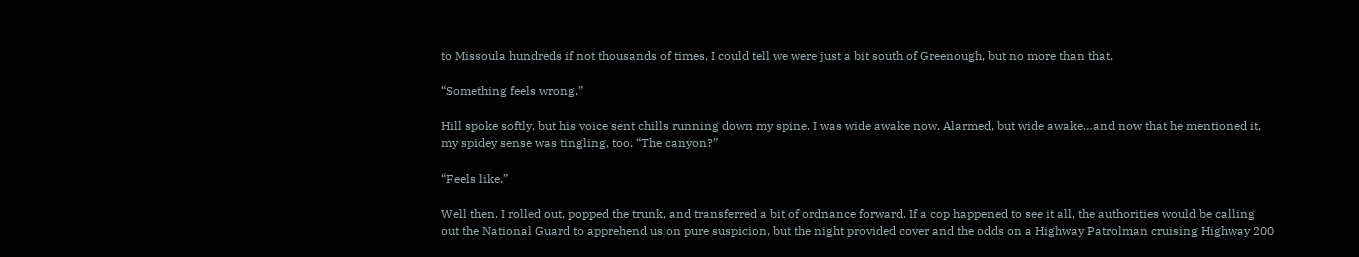to Missoula hundreds if not thousands of times, I could tell we were just a bit south of Greenough, but no more than that.

“Something feels wrong.”

Hill spoke softly, but his voice sent chills running down my spine. I was wide awake now. Alarmed, but wide awake…and now that he mentioned it, my spidey sense was tingling, too. “The canyon?”

“Feels like.”

Well then. I rolled out, popped the trunk, and transferred a bit of ordnance forward. If a cop happened to see it all, the authorities would be calling out the National Guard to apprehend us on pure suspicion, but the night provided cover and the odds on a Highway Patrolman cruising Highway 200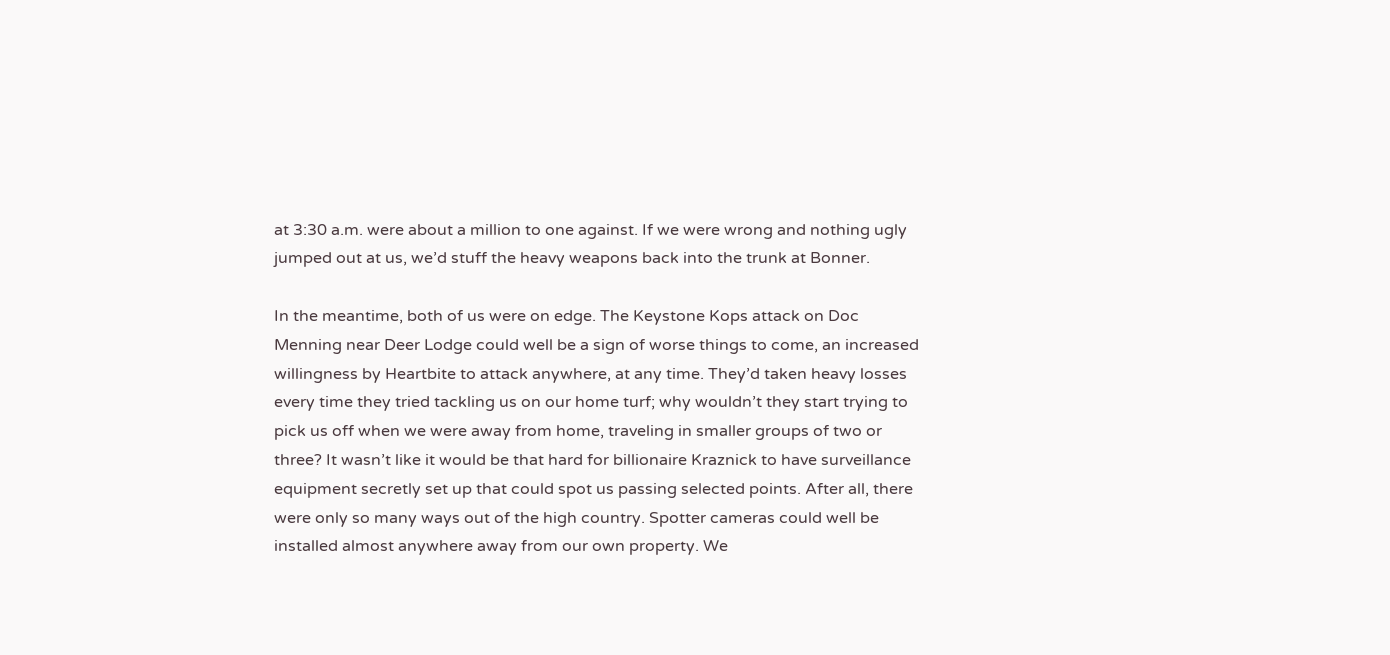at 3:30 a.m. were about a million to one against. If we were wrong and nothing ugly jumped out at us, we’d stuff the heavy weapons back into the trunk at Bonner.

In the meantime, both of us were on edge. The Keystone Kops attack on Doc Menning near Deer Lodge could well be a sign of worse things to come, an increased willingness by Heartbite to attack anywhere, at any time. They’d taken heavy losses every time they tried tackling us on our home turf; why wouldn’t they start trying to pick us off when we were away from home, traveling in smaller groups of two or three? It wasn’t like it would be that hard for billionaire Kraznick to have surveillance equipment secretly set up that could spot us passing selected points. After all, there were only so many ways out of the high country. Spotter cameras could well be installed almost anywhere away from our own property. We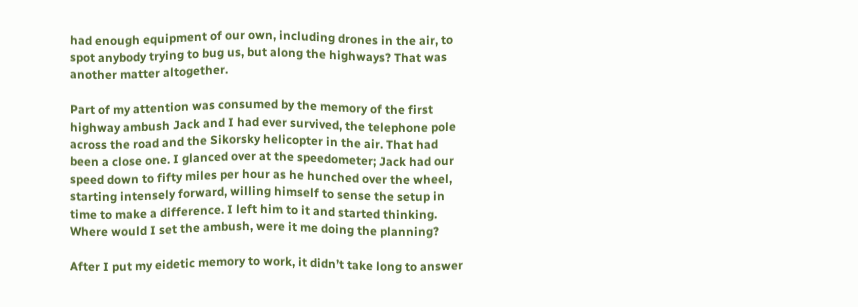had enough equipment of our own, including drones in the air, to spot anybody trying to bug us, but along the highways? That was another matter altogether.

Part of my attention was consumed by the memory of the first highway ambush Jack and I had ever survived, the telephone pole across the road and the Sikorsky helicopter in the air. That had been a close one. I glanced over at the speedometer; Jack had our speed down to fifty miles per hour as he hunched over the wheel, starting intensely forward, willing himself to sense the setup in time to make a difference. I left him to it and started thinking. Where would I set the ambush, were it me doing the planning?

After I put my eidetic memory to work, it didn’t take long to answer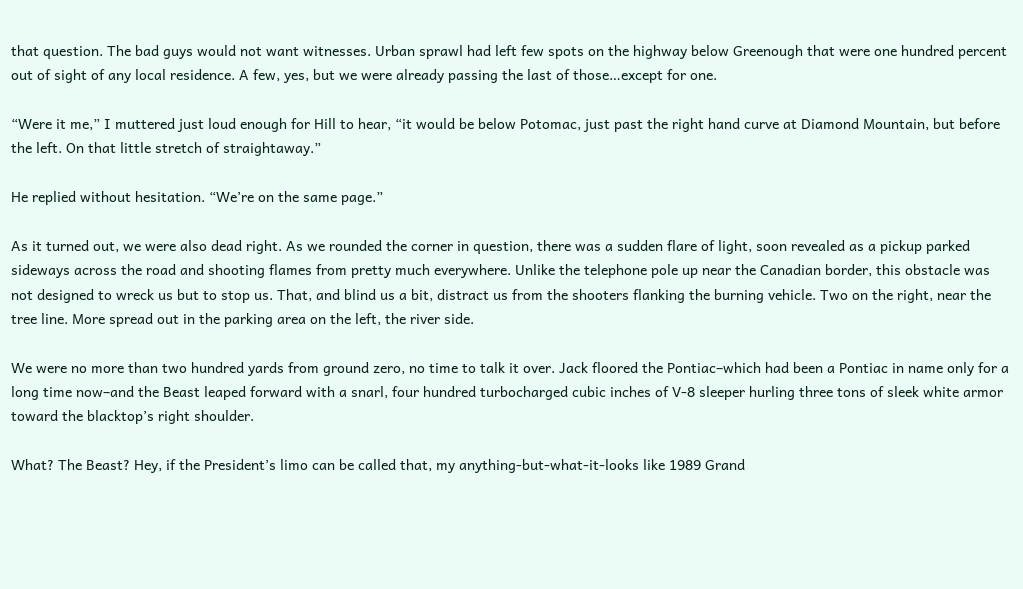that question. The bad guys would not want witnesses. Urban sprawl had left few spots on the highway below Greenough that were one hundred percent out of sight of any local residence. A few, yes, but we were already passing the last of those…except for one.

“Were it me,” I muttered just loud enough for Hill to hear, “it would be below Potomac, just past the right hand curve at Diamond Mountain, but before the left. On that little stretch of straightaway.”

He replied without hesitation. “We’re on the same page.”

As it turned out, we were also dead right. As we rounded the corner in question, there was a sudden flare of light, soon revealed as a pickup parked sideways across the road and shooting flames from pretty much everywhere. Unlike the telephone pole up near the Canadian border, this obstacle was not designed to wreck us but to stop us. That, and blind us a bit, distract us from the shooters flanking the burning vehicle. Two on the right, near the tree line. More spread out in the parking area on the left, the river side.

We were no more than two hundred yards from ground zero, no time to talk it over. Jack floored the Pontiac–which had been a Pontiac in name only for a long time now–and the Beast leaped forward with a snarl, four hundred turbocharged cubic inches of V-8 sleeper hurling three tons of sleek white armor toward the blacktop’s right shoulder.

What? The Beast? Hey, if the President’s limo can be called that, my anything-but-what-it-looks like 1989 Grand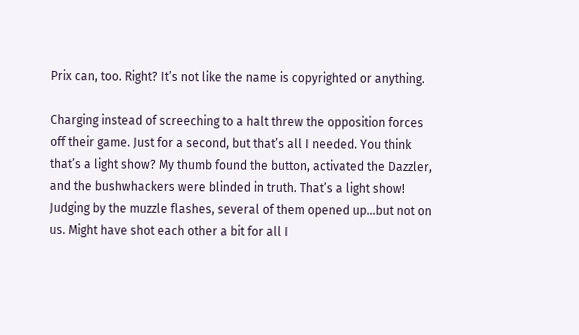Prix can, too. Right? It’s not like the name is copyrighted or anything.

Charging instead of screeching to a halt threw the opposition forces off their game. Just for a second, but that’s all I needed. You think that’s a light show? My thumb found the button, activated the Dazzler, and the bushwhackers were blinded in truth. That’s a light show! Judging by the muzzle flashes, several of them opened up…but not on us. Might have shot each other a bit for all I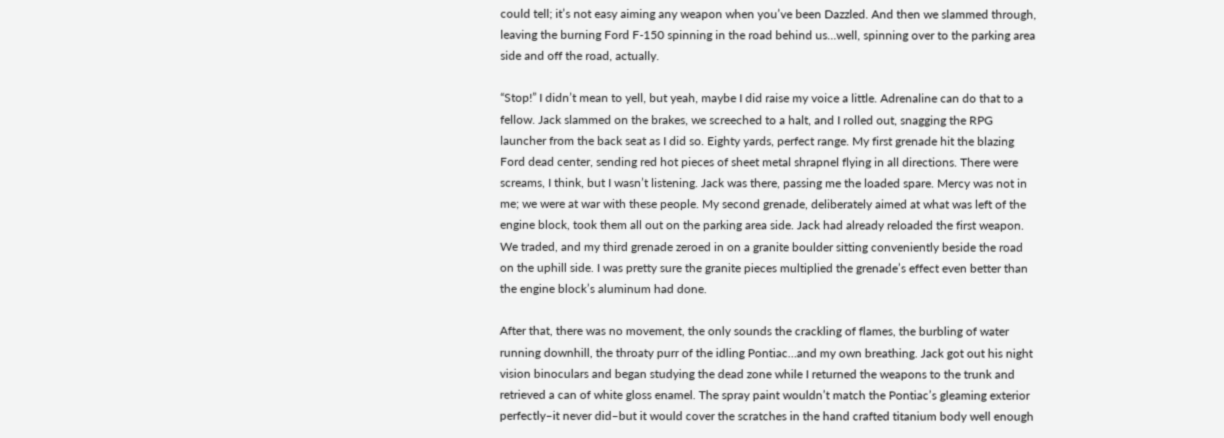could tell; it’s not easy aiming any weapon when you’ve been Dazzled. And then we slammed through, leaving the burning Ford F-150 spinning in the road behind us…well, spinning over to the parking area side and off the road, actually.

“Stop!” I didn’t mean to yell, but yeah, maybe I did raise my voice a little. Adrenaline can do that to a fellow. Jack slammed on the brakes, we screeched to a halt, and I rolled out, snagging the RPG launcher from the back seat as I did so. Eighty yards, perfect range. My first grenade hit the blazing Ford dead center, sending red hot pieces of sheet metal shrapnel flying in all directions. There were screams, I think, but I wasn’t listening. Jack was there, passing me the loaded spare. Mercy was not in me; we were at war with these people. My second grenade, deliberately aimed at what was left of the engine block, took them all out on the parking area side. Jack had already reloaded the first weapon. We traded, and my third grenade zeroed in on a granite boulder sitting conveniently beside the road on the uphill side. I was pretty sure the granite pieces multiplied the grenade’s effect even better than the engine block’s aluminum had done.

After that, there was no movement, the only sounds the crackling of flames, the burbling of water running downhill, the throaty purr of the idling Pontiac…and my own breathing. Jack got out his night vision binoculars and began studying the dead zone while I returned the weapons to the trunk and retrieved a can of white gloss enamel. The spray paint wouldn’t match the Pontiac’s gleaming exterior perfectly–it never did–but it would cover the scratches in the hand crafted titanium body well enough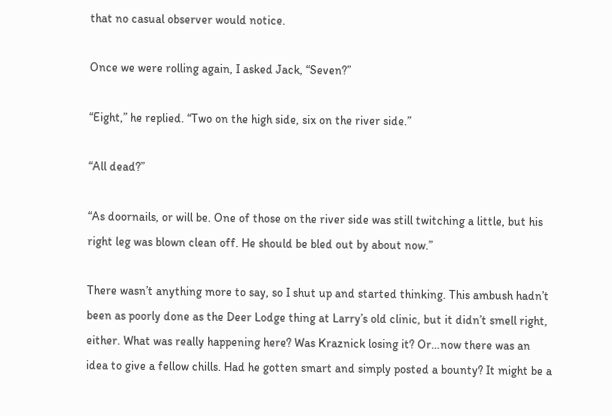that no casual observer would notice.

Once we were rolling again, I asked Jack, “Seven?”

“Eight,” he replied. “Two on the high side, six on the river side.”

“All dead?”

“As doornails, or will be. One of those on the river side was still twitching a little, but his right leg was blown clean off. He should be bled out by about now.”

There wasn’t anything more to say, so I shut up and started thinking. This ambush hadn’t been as poorly done as the Deer Lodge thing at Larry’s old clinic, but it didn’t smell right, either. What was really happening here? Was Kraznick losing it? Or…now there was an idea to give a fellow chills. Had he gotten smart and simply posted a bounty? It might be a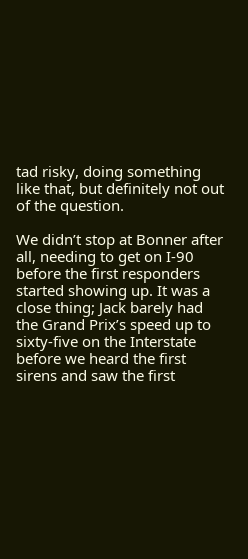tad risky, doing something like that, but definitely not out of the question.

We didn’t stop at Bonner after all, needing to get on I-90 before the first responders started showing up. It was a close thing; Jack barely had the Grand Prix’s speed up to sixty-five on the Interstate before we heard the first sirens and saw the first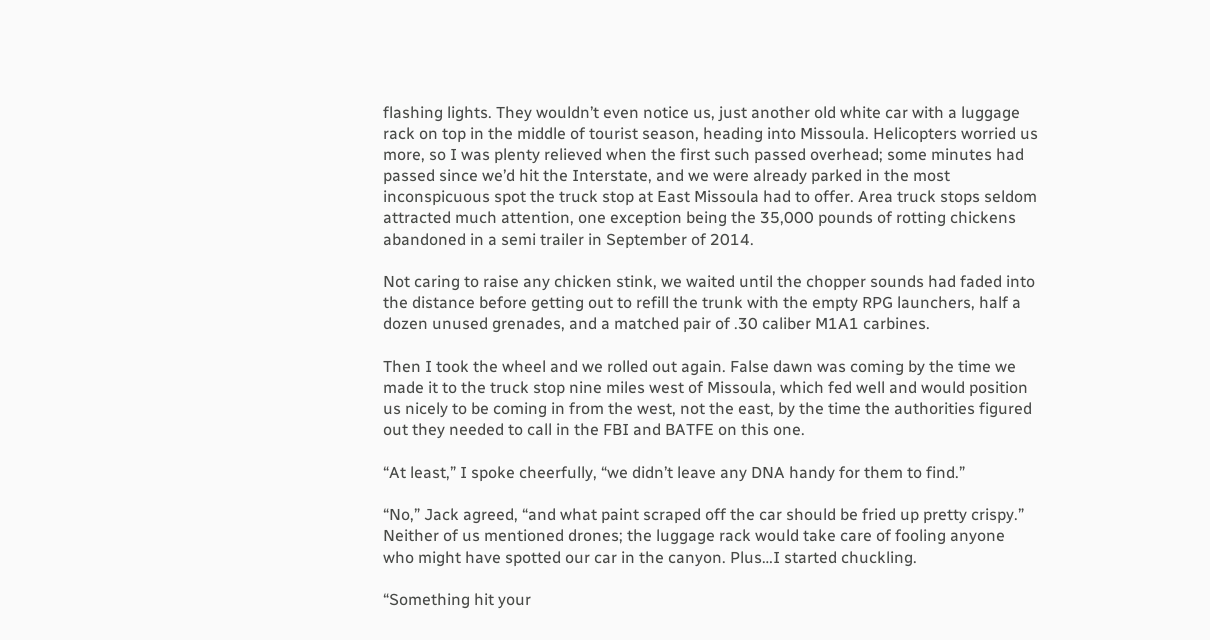flashing lights. They wouldn’t even notice us, just another old white car with a luggage rack on top in the middle of tourist season, heading into Missoula. Helicopters worried us more, so I was plenty relieved when the first such passed overhead; some minutes had passed since we’d hit the Interstate, and we were already parked in the most inconspicuous spot the truck stop at East Missoula had to offer. Area truck stops seldom attracted much attention, one exception being the 35,000 pounds of rotting chickens abandoned in a semi trailer in September of 2014.

Not caring to raise any chicken stink, we waited until the chopper sounds had faded into the distance before getting out to refill the trunk with the empty RPG launchers, half a dozen unused grenades, and a matched pair of .30 caliber M1A1 carbines.

Then I took the wheel and we rolled out again. False dawn was coming by the time we made it to the truck stop nine miles west of Missoula, which fed well and would position us nicely to be coming in from the west, not the east, by the time the authorities figured out they needed to call in the FBI and BATFE on this one.

“At least,” I spoke cheerfully, “we didn’t leave any DNA handy for them to find.”

“No,” Jack agreed, “and what paint scraped off the car should be fried up pretty crispy.” Neither of us mentioned drones; the luggage rack would take care of fooling anyone who might have spotted our car in the canyon. Plus…I started chuckling.

“Something hit your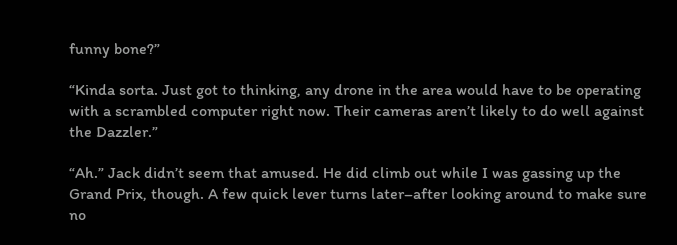funny bone?”

“Kinda sorta. Just got to thinking, any drone in the area would have to be operating with a scrambled computer right now. Their cameras aren’t likely to do well against the Dazzler.”

“Ah.” Jack didn’t seem that amused. He did climb out while I was gassing up the Grand Prix, though. A few quick lever turns later–after looking around to make sure no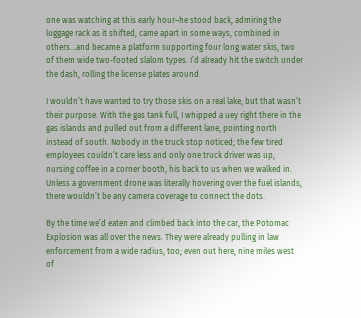one was watching at this early hour–he stood back, admiring the luggage rack as it shifted, came apart in some ways, combined in others…and became a platform supporting four long water skis, two of them wide two-footed slalom types. I’d already hit the switch under the dash, rolling the license plates around.

I wouldn’t have wanted to try those skis on a real lake, but that wasn’t their purpose. With the gas tank full, I whipped a uey right there in the gas islands and pulled out from a different lane, pointing north instead of south. Nobody in the truck stop noticed; the few tired employees couldn’t care less and only one truck driver was up, nursing coffee in a corner booth, his back to us when we walked in. Unless a government drone was literally hovering over the fuel islands, there wouldn’t be any camera coverage to connect the dots.

By the time we’d eaten and climbed back into the car, the Potomac Explosion was all over the news. They were already pulling in law enforcement from a wide radius, too; even out here, nine miles west of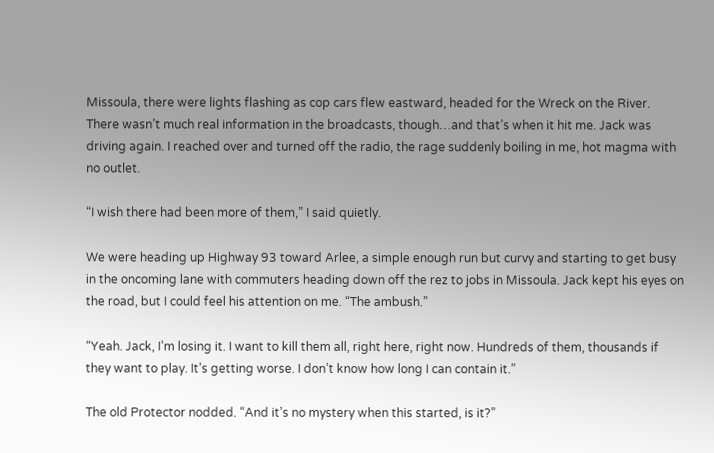Missoula, there were lights flashing as cop cars flew eastward, headed for the Wreck on the River. There wasn’t much real information in the broadcasts, though…and that’s when it hit me. Jack was driving again. I reached over and turned off the radio, the rage suddenly boiling in me, hot magma with no outlet.

“I wish there had been more of them,” I said quietly.

We were heading up Highway 93 toward Arlee, a simple enough run but curvy and starting to get busy in the oncoming lane with commuters heading down off the rez to jobs in Missoula. Jack kept his eyes on the road, but I could feel his attention on me. “The ambush.”

“Yeah. Jack, I’m losing it. I want to kill them all, right here, right now. Hundreds of them, thousands if they want to play. It’s getting worse. I don’t know how long I can contain it.”

The old Protector nodded. “And it’s no mystery when this started, is it?”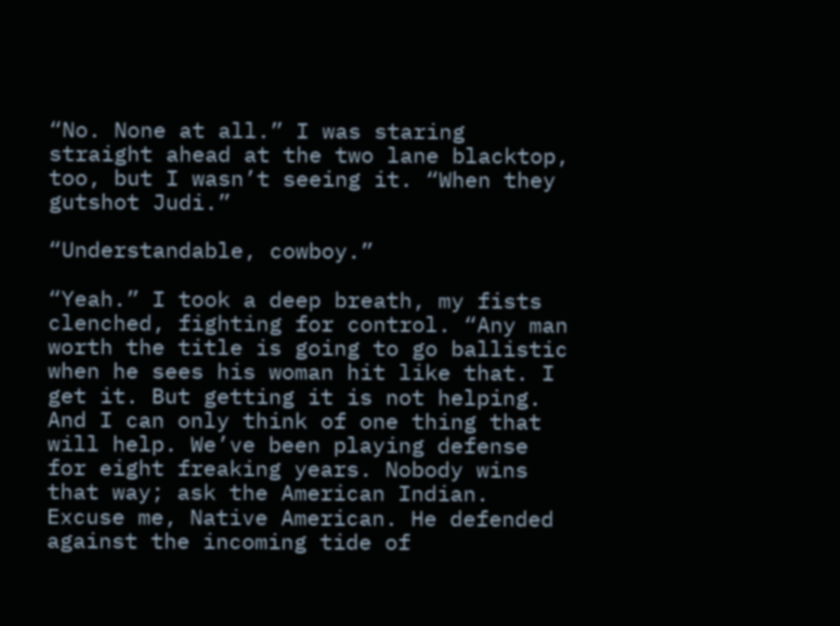“No. None at all.” I was staring straight ahead at the two lane blacktop, too, but I wasn’t seeing it. “When they gutshot Judi.”

“Understandable, cowboy.”

“Yeah.” I took a deep breath, my fists clenched, fighting for control. “Any man worth the title is going to go ballistic when he sees his woman hit like that. I get it. But getting it is not helping. And I can only think of one thing that will help. We’ve been playing defense for eight freaking years. Nobody wins that way; ask the American Indian. Excuse me, Native American. He defended against the incoming tide of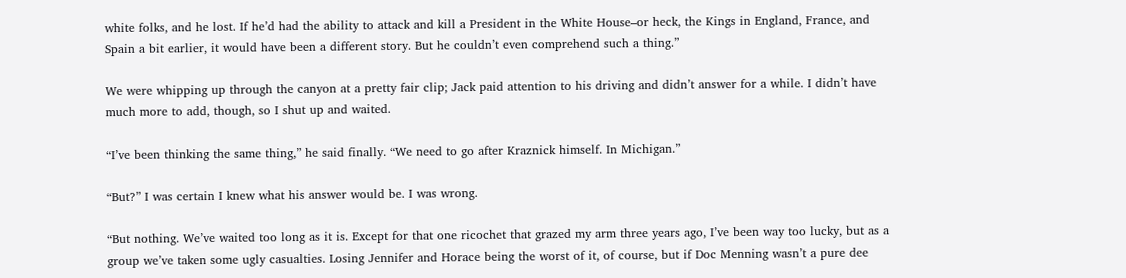white folks, and he lost. If he’d had the ability to attack and kill a President in the White House–or heck, the Kings in England, France, and Spain a bit earlier, it would have been a different story. But he couldn’t even comprehend such a thing.”

We were whipping up through the canyon at a pretty fair clip; Jack paid attention to his driving and didn’t answer for a while. I didn’t have much more to add, though, so I shut up and waited.

“I’ve been thinking the same thing,” he said finally. “We need to go after Kraznick himself. In Michigan.”

“But?” I was certain I knew what his answer would be. I was wrong.

“But nothing. We’ve waited too long as it is. Except for that one ricochet that grazed my arm three years ago, I’ve been way too lucky, but as a group we’ve taken some ugly casualties. Losing Jennifer and Horace being the worst of it, of course, but if Doc Menning wasn’t a pure dee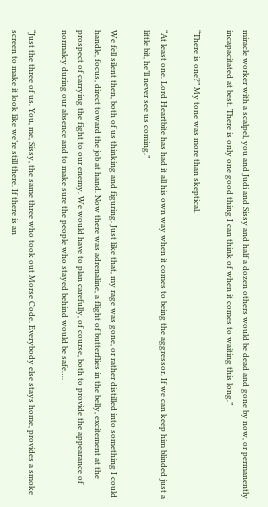miracle worker with a scalpel, you and Judi and Sissy and half a dozen others would be dead and gone by now, or permanently incapacitated at best. There is only one good thing I can think of when it comes to waiting this long.”

“There is one?” My tone was more than skeptical.

“At least one. Lord Heartbite has had it all his own way when it comes to being the aggressor. If we can keep him blinded just a little bit, he’ll never see us coming.”

We fell silent then, both of us thinking and figuring. Just like that, my rage was gone, or rather distilled into something I could handle, focus, direct toward the job at hand. Now there was adrenaline, a flight of butterflies in the belly, excitement at the prospect of carrying the fight to our enemy. We would have to plan carefully, of course, both to provide the appearance of normalcy during our absence and to make sure the people who stayed behind would be safe….

“Just the three of us. You, me, Sissy, the same three who took out Morse Code. Everybody else stays home, provides a smoke screen to make it look like we’re still there. If there is an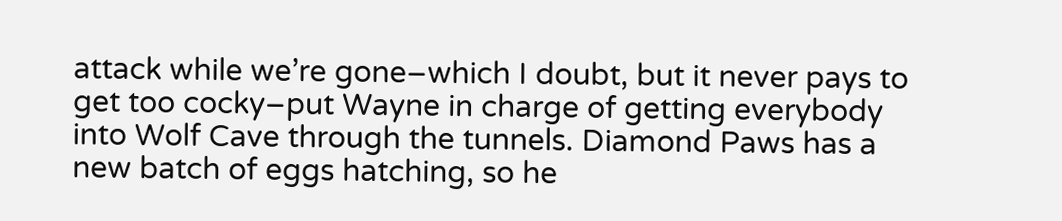attack while we’re gone–which I doubt, but it never pays to get too cocky–put Wayne in charge of getting everybody into Wolf Cave through the tunnels. Diamond Paws has a new batch of eggs hatching, so he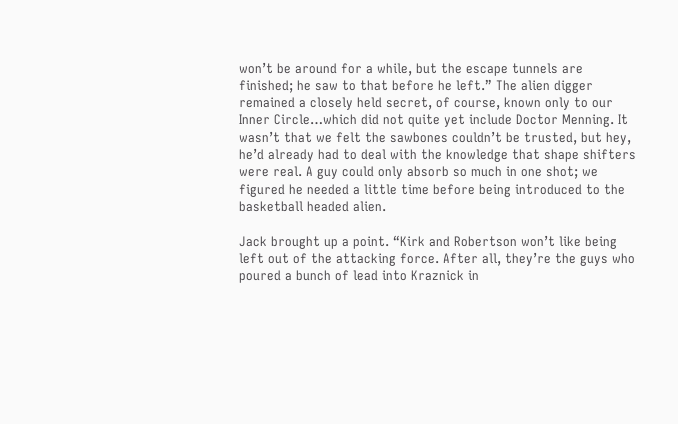won’t be around for a while, but the escape tunnels are finished; he saw to that before he left.” The alien digger remained a closely held secret, of course, known only to our Inner Circle…which did not quite yet include Doctor Menning. It wasn’t that we felt the sawbones couldn’t be trusted, but hey, he’d already had to deal with the knowledge that shape shifters were real. A guy could only absorb so much in one shot; we figured he needed a little time before being introduced to the basketball headed alien.

Jack brought up a point. “Kirk and Robertson won’t like being left out of the attacking force. After all, they’re the guys who poured a bunch of lead into Kraznick in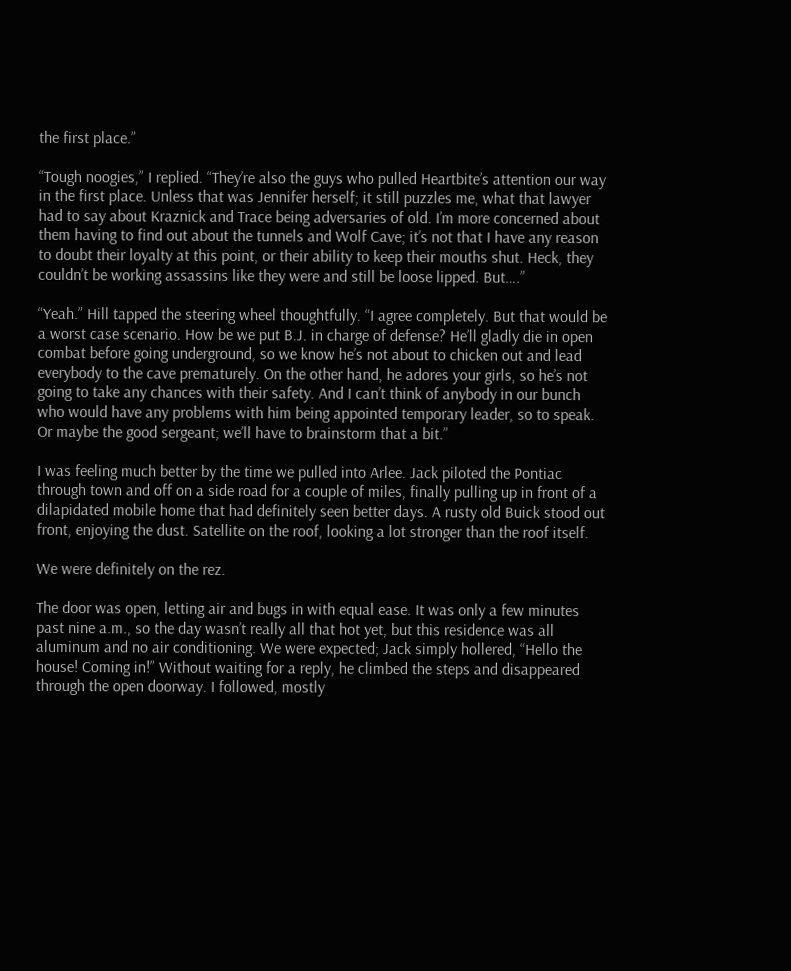the first place.”

“Tough noogies,” I replied. “They’re also the guys who pulled Heartbite’s attention our way in the first place. Unless that was Jennifer herself; it still puzzles me, what that lawyer had to say about Kraznick and Trace being adversaries of old. I’m more concerned about them having to find out about the tunnels and Wolf Cave; it’s not that I have any reason to doubt their loyalty at this point, or their ability to keep their mouths shut. Heck, they couldn’t be working assassins like they were and still be loose lipped. But….”

“Yeah.” Hill tapped the steering wheel thoughtfully. “I agree completely. But that would be a worst case scenario. How be we put B.J. in charge of defense? He’ll gladly die in open combat before going underground, so we know he’s not about to chicken out and lead everybody to the cave prematurely. On the other hand, he adores your girls, so he’s not going to take any chances with their safety. And I can’t think of anybody in our bunch who would have any problems with him being appointed temporary leader, so to speak. Or maybe the good sergeant; we’ll have to brainstorm that a bit.”

I was feeling much better by the time we pulled into Arlee. Jack piloted the Pontiac through town and off on a side road for a couple of miles, finally pulling up in front of a dilapidated mobile home that had definitely seen better days. A rusty old Buick stood out front, enjoying the dust. Satellite on the roof, looking a lot stronger than the roof itself.

We were definitely on the rez.

The door was open, letting air and bugs in with equal ease. It was only a few minutes past nine a.m., so the day wasn’t really all that hot yet, but this residence was all aluminum and no air conditioning. We were expected; Jack simply hollered, “Hello the house! Coming in!” Without waiting for a reply, he climbed the steps and disappeared through the open doorway. I followed, mostly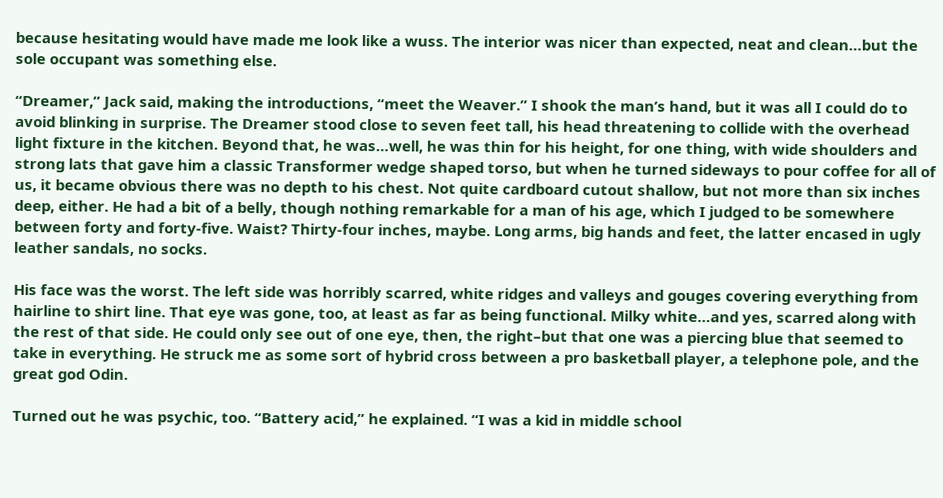because hesitating would have made me look like a wuss. The interior was nicer than expected, neat and clean…but the sole occupant was something else.

“Dreamer,” Jack said, making the introductions, “meet the Weaver.” I shook the man’s hand, but it was all I could do to avoid blinking in surprise. The Dreamer stood close to seven feet tall, his head threatening to collide with the overhead light fixture in the kitchen. Beyond that, he was…well, he was thin for his height, for one thing, with wide shoulders and strong lats that gave him a classic Transformer wedge shaped torso, but when he turned sideways to pour coffee for all of us, it became obvious there was no depth to his chest. Not quite cardboard cutout shallow, but not more than six inches deep, either. He had a bit of a belly, though nothing remarkable for a man of his age, which I judged to be somewhere between forty and forty-five. Waist? Thirty-four inches, maybe. Long arms, big hands and feet, the latter encased in ugly leather sandals, no socks.

His face was the worst. The left side was horribly scarred, white ridges and valleys and gouges covering everything from hairline to shirt line. That eye was gone, too, at least as far as being functional. Milky white…and yes, scarred along with the rest of that side. He could only see out of one eye, then, the right–but that one was a piercing blue that seemed to take in everything. He struck me as some sort of hybrid cross between a pro basketball player, a telephone pole, and the great god Odin.

Turned out he was psychic, too. “Battery acid,” he explained. “I was a kid in middle school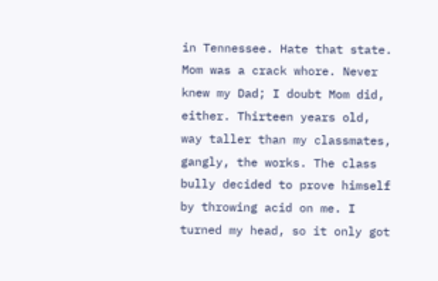in Tennessee. Hate that state. Mom was a crack whore. Never knew my Dad; I doubt Mom did, either. Thirteen years old, way taller than my classmates, gangly, the works. The class bully decided to prove himself by throwing acid on me. I turned my head, so it only got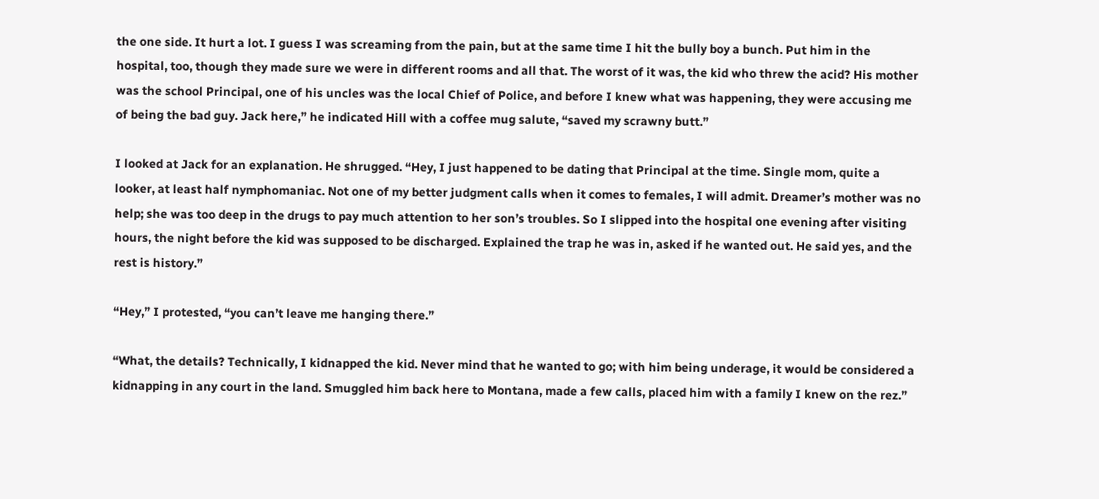the one side. It hurt a lot. I guess I was screaming from the pain, but at the same time I hit the bully boy a bunch. Put him in the hospital, too, though they made sure we were in different rooms and all that. The worst of it was, the kid who threw the acid? His mother was the school Principal, one of his uncles was the local Chief of Police, and before I knew what was happening, they were accusing me of being the bad guy. Jack here,” he indicated Hill with a coffee mug salute, “saved my scrawny butt.”

I looked at Jack for an explanation. He shrugged. “Hey, I just happened to be dating that Principal at the time. Single mom, quite a looker, at least half nymphomaniac. Not one of my better judgment calls when it comes to females, I will admit. Dreamer’s mother was no help; she was too deep in the drugs to pay much attention to her son’s troubles. So I slipped into the hospital one evening after visiting hours, the night before the kid was supposed to be discharged. Explained the trap he was in, asked if he wanted out. He said yes, and the rest is history.”

“Hey,” I protested, “you can’t leave me hanging there.”

“What, the details? Technically, I kidnapped the kid. Never mind that he wanted to go; with him being underage, it would be considered a kidnapping in any court in the land. Smuggled him back here to Montana, made a few calls, placed him with a family I knew on the rez.”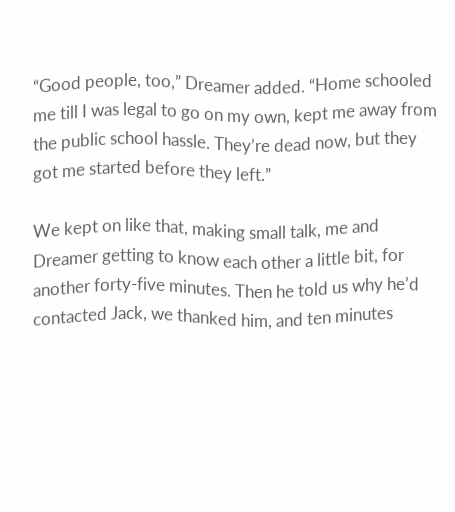“Good people, too,” Dreamer added. “Home schooled me till I was legal to go on my own, kept me away from the public school hassle. They’re dead now, but they got me started before they left.”

We kept on like that, making small talk, me and Dreamer getting to know each other a little bit, for another forty-five minutes. Then he told us why he’d contacted Jack, we thanked him, and ten minutes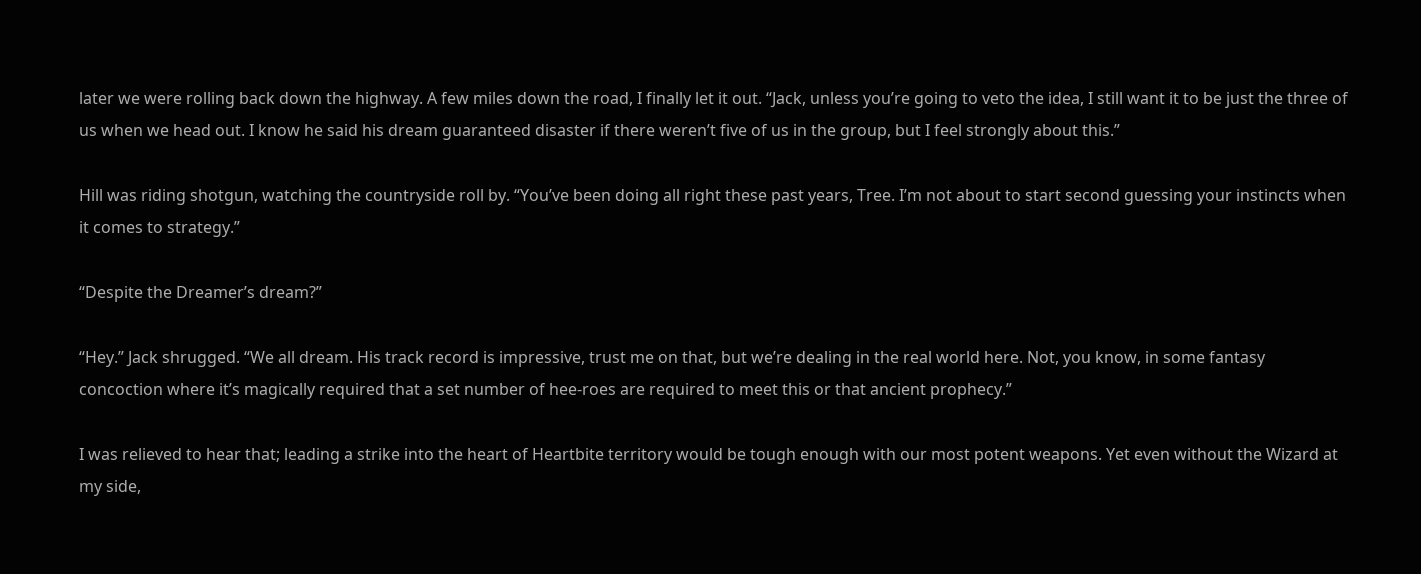later we were rolling back down the highway. A few miles down the road, I finally let it out. “Jack, unless you’re going to veto the idea, I still want it to be just the three of us when we head out. I know he said his dream guaranteed disaster if there weren’t five of us in the group, but I feel strongly about this.”

Hill was riding shotgun, watching the countryside roll by. “You’ve been doing all right these past years, Tree. I’m not about to start second guessing your instincts when it comes to strategy.”

“Despite the Dreamer’s dream?”

“Hey.” Jack shrugged. “We all dream. His track record is impressive, trust me on that, but we’re dealing in the real world here. Not, you know, in some fantasy concoction where it’s magically required that a set number of hee-roes are required to meet this or that ancient prophecy.”

I was relieved to hear that; leading a strike into the heart of Heartbite territory would be tough enough with our most potent weapons. Yet even without the Wizard at my side,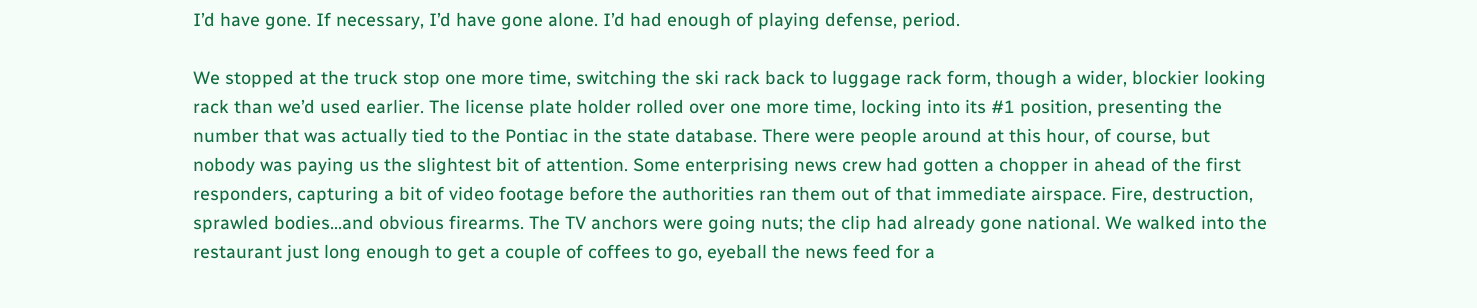I’d have gone. If necessary, I’d have gone alone. I’d had enough of playing defense, period.

We stopped at the truck stop one more time, switching the ski rack back to luggage rack form, though a wider, blockier looking rack than we’d used earlier. The license plate holder rolled over one more time, locking into its #1 position, presenting the number that was actually tied to the Pontiac in the state database. There were people around at this hour, of course, but nobody was paying us the slightest bit of attention. Some enterprising news crew had gotten a chopper in ahead of the first responders, capturing a bit of video footage before the authorities ran them out of that immediate airspace. Fire, destruction, sprawled bodies…and obvious firearms. The TV anchors were going nuts; the clip had already gone national. We walked into the restaurant just long enough to get a couple of coffees to go, eyeball the news feed for a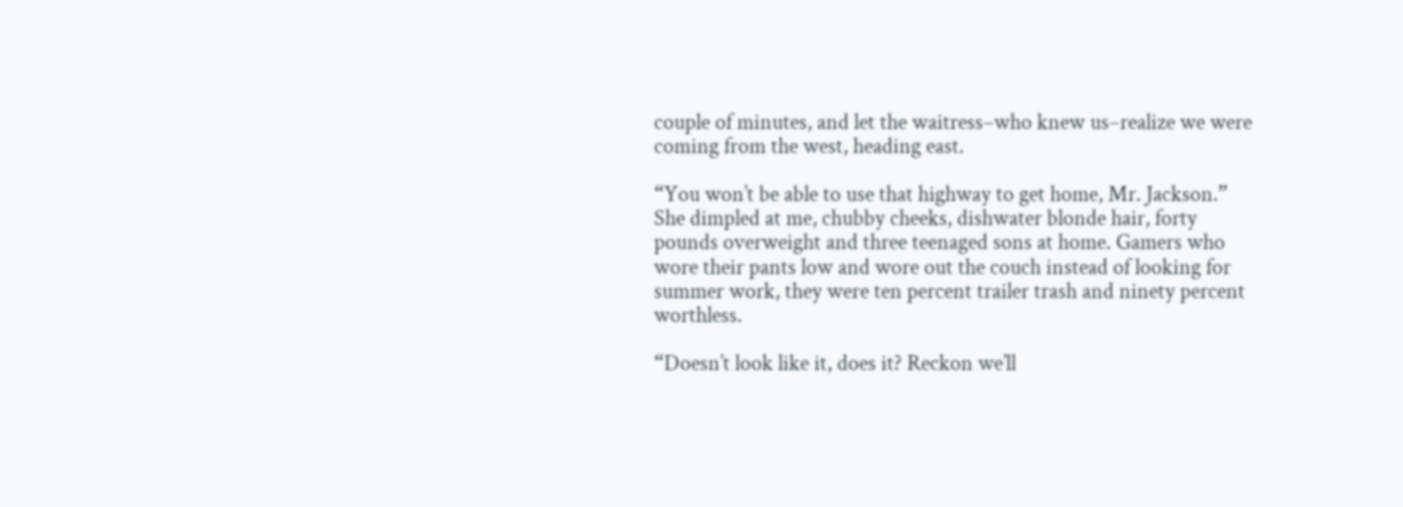couple of minutes, and let the waitress–who knew us–realize we were coming from the west, heading east.

“You won’t be able to use that highway to get home, Mr. Jackson.” She dimpled at me, chubby cheeks, dishwater blonde hair, forty pounds overweight and three teenaged sons at home. Gamers who wore their pants low and wore out the couch instead of looking for summer work, they were ten percent trailer trash and ninety percent worthless.

“Doesn’t look like it, does it? Reckon we’ll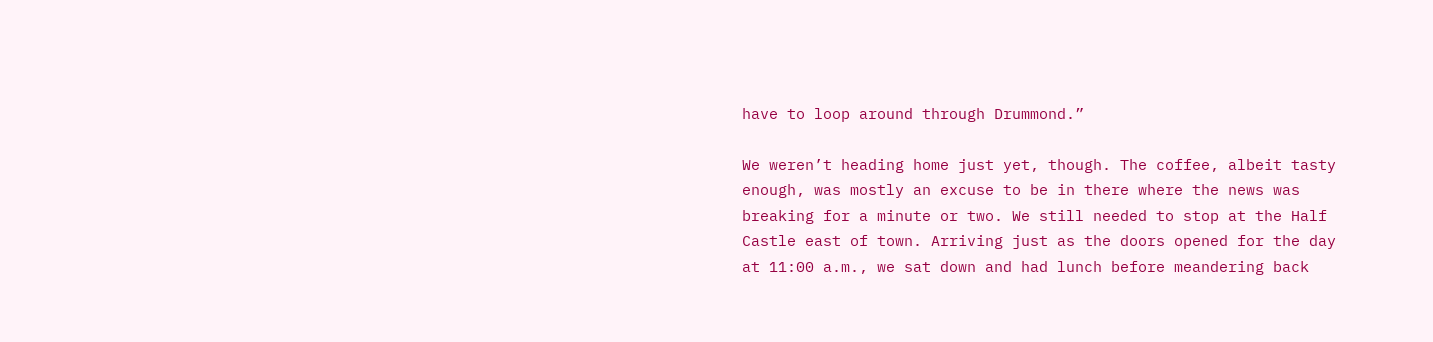have to loop around through Drummond.”

We weren’t heading home just yet, though. The coffee, albeit tasty enough, was mostly an excuse to be in there where the news was breaking for a minute or two. We still needed to stop at the Half Castle east of town. Arriving just as the doors opened for the day at 11:00 a.m., we sat down and had lunch before meandering back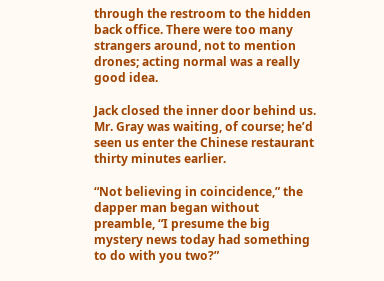through the restroom to the hidden back office. There were too many strangers around, not to mention drones; acting normal was a really good idea.

Jack closed the inner door behind us. Mr. Gray was waiting, of course; he’d seen us enter the Chinese restaurant thirty minutes earlier.

“Not believing in coincidence,” the dapper man began without preamble, “I presume the big mystery news today had something to do with you two?”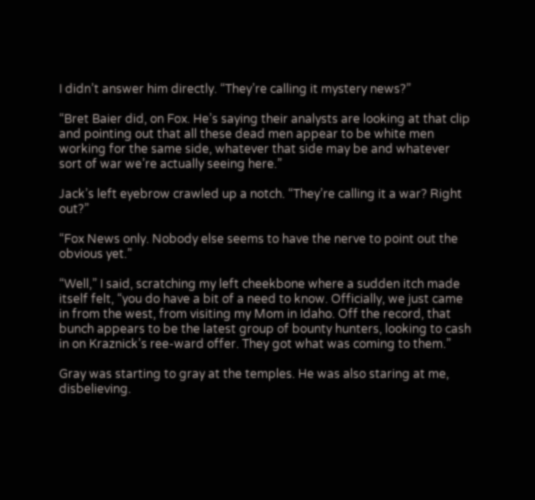I didn’t answer him directly. “They’re calling it mystery news?”

“Bret Baier did, on Fox. He’s saying their analysts are looking at that clip and pointing out that all these dead men appear to be white men working for the same side, whatever that side may be and whatever sort of war we’re actually seeing here.”

Jack’s left eyebrow crawled up a notch. “They’re calling it a war? Right out?”

“Fox News only. Nobody else seems to have the nerve to point out the obvious yet.”

“Well,” I said, scratching my left cheekbone where a sudden itch made itself felt, “you do have a bit of a need to know. Officially, we just came in from the west, from visiting my Mom in Idaho. Off the record, that bunch appears to be the latest group of bounty hunters, looking to cash in on Kraznick’s ree-ward offer. They got what was coming to them.”

Gray was starting to gray at the temples. He was also staring at me, disbelieving.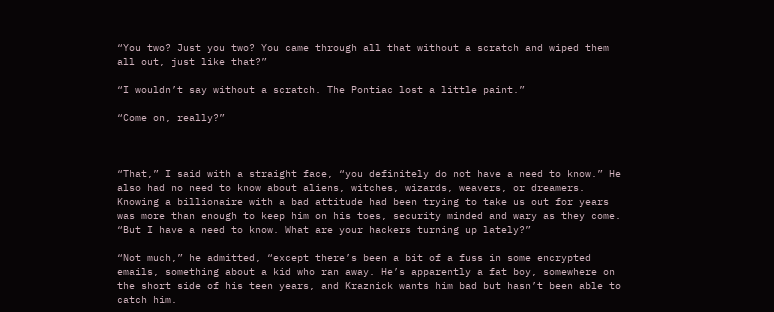“You two? Just you two? You came through all that without a scratch and wiped them all out, just like that?”

“I wouldn’t say without a scratch. The Pontiac lost a little paint.”

“Come on, really?”



“That,” I said with a straight face, “you definitely do not have a need to know.” He also had no need to know about aliens, witches, wizards, weavers, or dreamers. Knowing a billionaire with a bad attitude had been trying to take us out for years was more than enough to keep him on his toes, security minded and wary as they come. “But I have a need to know. What are your hackers turning up lately?”

“Not much,” he admitted, “except there’s been a bit of a fuss in some encrypted emails, something about a kid who ran away. He’s apparently a fat boy, somewhere on the short side of his teen years, and Kraznick wants him bad but hasn’t been able to catch him.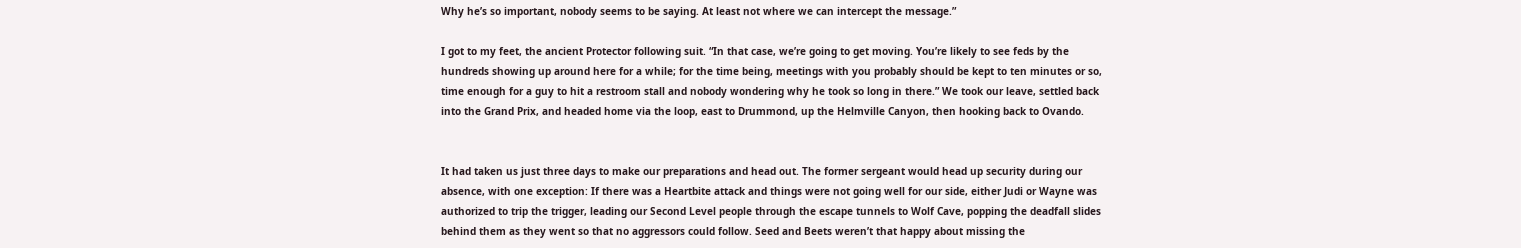Why he’s so important, nobody seems to be saying. At least not where we can intercept the message.”

I got to my feet, the ancient Protector following suit. “In that case, we’re going to get moving. You’re likely to see feds by the hundreds showing up around here for a while; for the time being, meetings with you probably should be kept to ten minutes or so, time enough for a guy to hit a restroom stall and nobody wondering why he took so long in there.” We took our leave, settled back into the Grand Prix, and headed home via the loop, east to Drummond, up the Helmville Canyon, then hooking back to Ovando.


It had taken us just three days to make our preparations and head out. The former sergeant would head up security during our absence, with one exception: If there was a Heartbite attack and things were not going well for our side, either Judi or Wayne was authorized to trip the trigger, leading our Second Level people through the escape tunnels to Wolf Cave, popping the deadfall slides behind them as they went so that no aggressors could follow. Seed and Beets weren’t that happy about missing the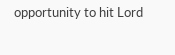opportunity to hit Lord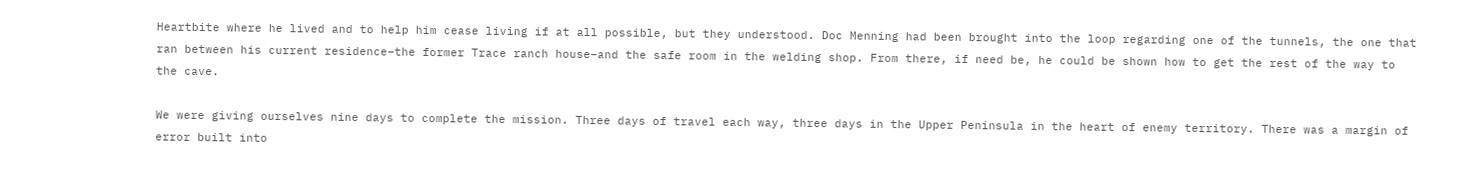Heartbite where he lived and to help him cease living if at all possible, but they understood. Doc Menning had been brought into the loop regarding one of the tunnels, the one that ran between his current residence–the former Trace ranch house–and the safe room in the welding shop. From there, if need be, he could be shown how to get the rest of the way to the cave.

We were giving ourselves nine days to complete the mission. Three days of travel each way, three days in the Upper Peninsula in the heart of enemy territory. There was a margin of error built into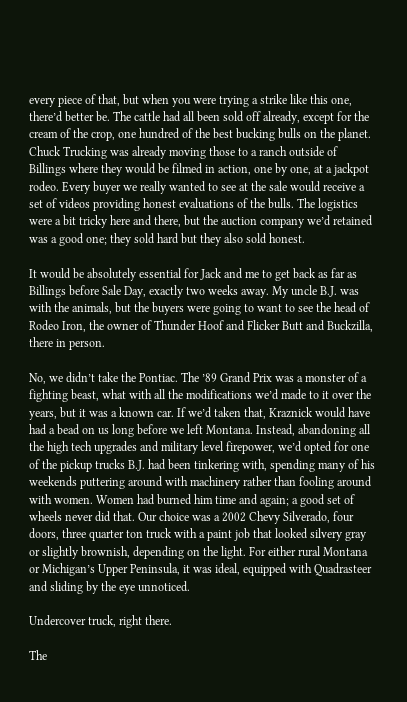every piece of that, but when you were trying a strike like this one, there’d better be. The cattle had all been sold off already, except for the cream of the crop, one hundred of the best bucking bulls on the planet. Chuck Trucking was already moving those to a ranch outside of Billings where they would be filmed in action, one by one, at a jackpot rodeo. Every buyer we really wanted to see at the sale would receive a set of videos providing honest evaluations of the bulls. The logistics were a bit tricky here and there, but the auction company we’d retained was a good one; they sold hard but they also sold honest.

It would be absolutely essential for Jack and me to get back as far as Billings before Sale Day, exactly two weeks away. My uncle B.J. was with the animals, but the buyers were going to want to see the head of Rodeo Iron, the owner of Thunder Hoof and Flicker Butt and Buckzilla, there in person.

No, we didn’t take the Pontiac. The ’89 Grand Prix was a monster of a fighting beast, what with all the modifications we’d made to it over the years, but it was a known car. If we’d taken that, Kraznick would have had a bead on us long before we left Montana. Instead, abandoning all the high tech upgrades and military level firepower, we’d opted for one of the pickup trucks B.J. had been tinkering with, spending many of his weekends puttering around with machinery rather than fooling around with women. Women had burned him time and again; a good set of wheels never did that. Our choice was a 2002 Chevy Silverado, four doors, three quarter ton truck with a paint job that looked silvery gray or slightly brownish, depending on the light. For either rural Montana or Michigan’s Upper Peninsula, it was ideal, equipped with Quadrasteer and sliding by the eye unnoticed.

Undercover truck, right there.

The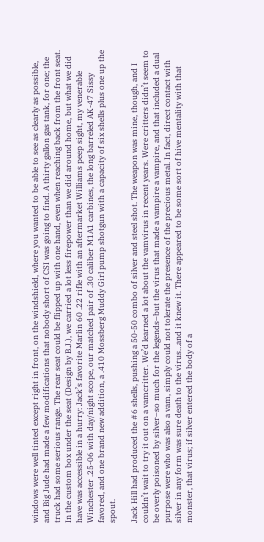windows were well tinted except right in front, on the windshield, where you wanted to be able to see as clearly as possible, and Big Jude had made a few modifications that nobody short of CSI was going to find. A thirty gallon gas tank, for one; the truck had some serious range. The rear seat could be flipped up with one hand, even when reaching back from the front seat. In the custom box under the seat (Design by B.J.), we carried a lot less firepower than we did around home, but what we did have was accessible in a hurry: Jack’s favorite Marlin 60 .22 rifle with an aftermarket Williams peep sight, my venerable Winchester .25-06 with day/night scope, our matched pair of .30 caliber M1A1 carbines, the long barreled AK-47 Sissy favored, and one brand new addition, a .410 Mossberg Muddy Girl pump shotgun with a capacity of six shells plus one up the spout.

Jack Hill had produced the #6 shells, pushing a 50-50 combo of silver and steel shot. The weapon was mine, though, and I couldn’t wait to try it out on a vamcritter. We’d learned a lot about the vamvirus in recent years. Were critters didn’t seem to be overly poisoned by silver–so much for the legends–but the virus that made a vampire a vampire, and that included a dual purpose were who was also a vam, simply could not tolerate the presence of the precious metal. In fact, direct contact with silver in any form was sure death to the virus…and it knew it. There appeared to be some sort of hive mentality with that monster, that virus; if silver entered the body of a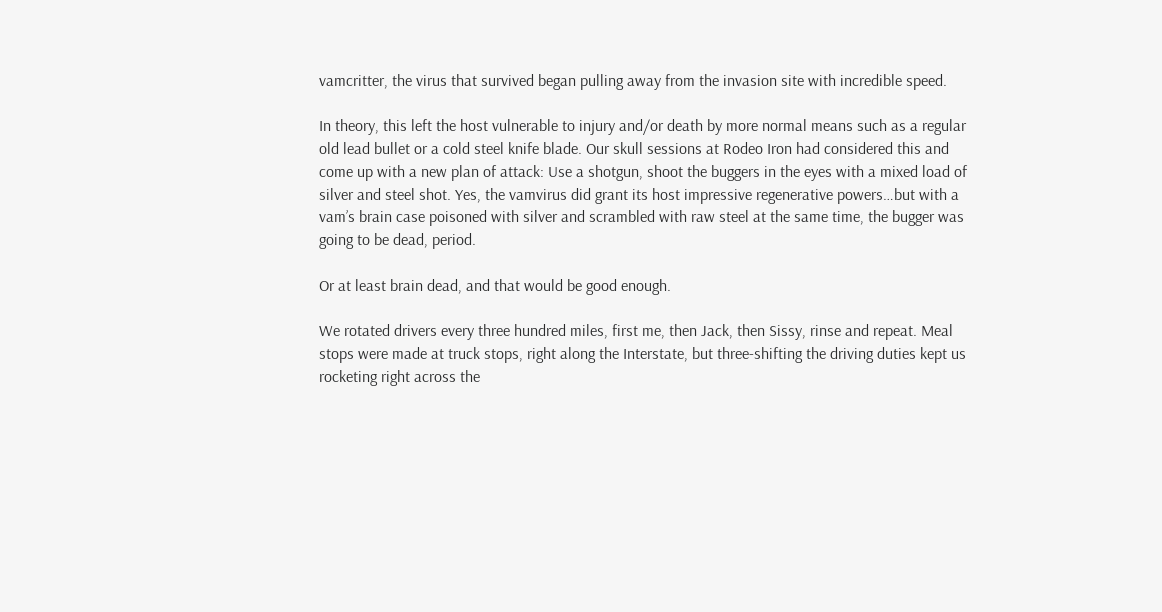vamcritter, the virus that survived began pulling away from the invasion site with incredible speed.

In theory, this left the host vulnerable to injury and/or death by more normal means such as a regular old lead bullet or a cold steel knife blade. Our skull sessions at Rodeo Iron had considered this and come up with a new plan of attack: Use a shotgun, shoot the buggers in the eyes with a mixed load of silver and steel shot. Yes, the vamvirus did grant its host impressive regenerative powers…but with a vam’s brain case poisoned with silver and scrambled with raw steel at the same time, the bugger was going to be dead, period.

Or at least brain dead, and that would be good enough.

We rotated drivers every three hundred miles, first me, then Jack, then Sissy, rinse and repeat. Meal stops were made at truck stops, right along the Interstate, but three-shifting the driving duties kept us rocketing right across the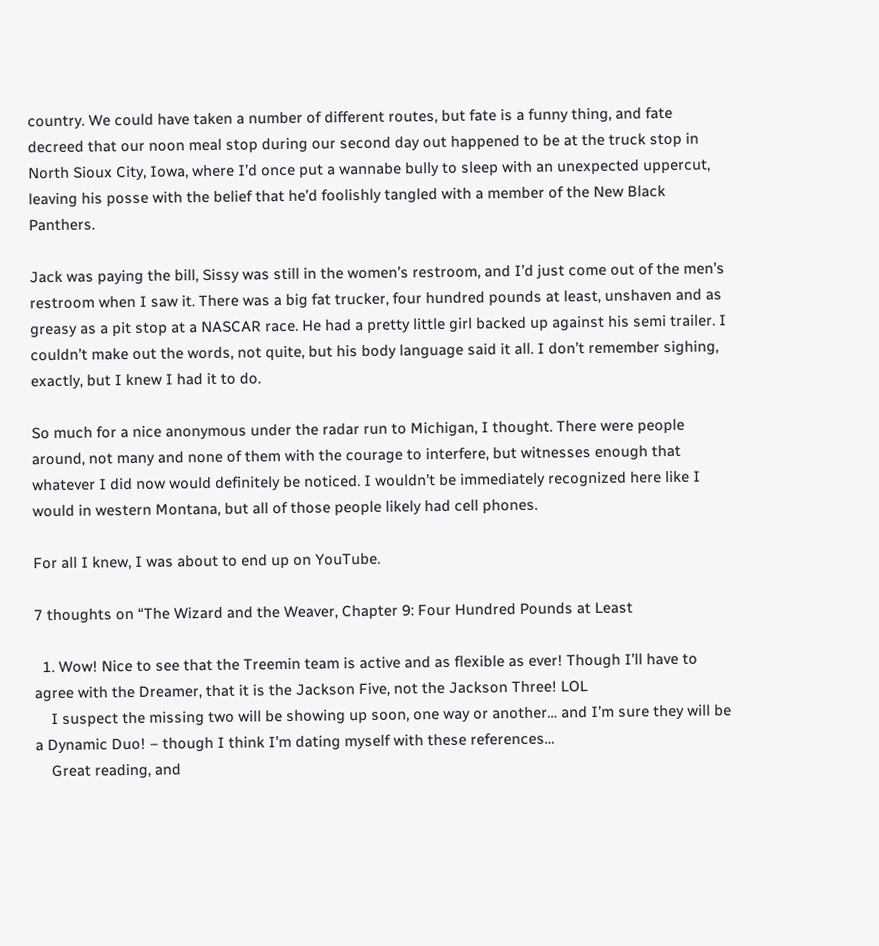country. We could have taken a number of different routes, but fate is a funny thing, and fate decreed that our noon meal stop during our second day out happened to be at the truck stop in North Sioux City, Iowa, where I’d once put a wannabe bully to sleep with an unexpected uppercut, leaving his posse with the belief that he’d foolishly tangled with a member of the New Black Panthers.

Jack was paying the bill, Sissy was still in the women’s restroom, and I’d just come out of the men’s restroom when I saw it. There was a big fat trucker, four hundred pounds at least, unshaven and as greasy as a pit stop at a NASCAR race. He had a pretty little girl backed up against his semi trailer. I couldn’t make out the words, not quite, but his body language said it all. I don’t remember sighing, exactly, but I knew I had it to do.

So much for a nice anonymous under the radar run to Michigan, I thought. There were people around, not many and none of them with the courage to interfere, but witnesses enough that whatever I did now would definitely be noticed. I wouldn’t be immediately recognized here like I would in western Montana, but all of those people likely had cell phones.

For all I knew, I was about to end up on YouTube.

7 thoughts on “The Wizard and the Weaver, Chapter 9: Four Hundred Pounds at Least

  1. Wow! Nice to see that the Treemin team is active and as flexible as ever! Though I’ll have to agree with the Dreamer, that it is the Jackson Five, not the Jackson Three! LOL
    I suspect the missing two will be showing up soon, one way or another… and I’m sure they will be a Dynamic Duo! – though I think I’m dating myself with these references…
    Great reading, and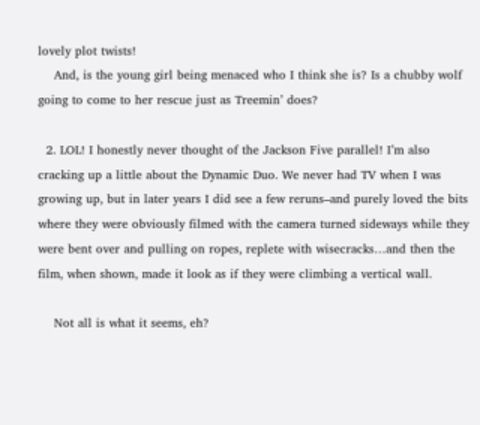lovely plot twists!
    And, is the young girl being menaced who I think she is? Is a chubby wolf going to come to her rescue just as Treemin’ does?

  2. LOL! I honestly never thought of the Jackson Five parallel! I’m also cracking up a little about the Dynamic Duo. We never had TV when I was growing up, but in later years I did see a few reruns–and purely loved the bits where they were obviously filmed with the camera turned sideways while they were bent over and pulling on ropes, replete with wisecracks…and then the film, when shown, made it look as if they were climbing a vertical wall.

    Not all is what it seems, eh?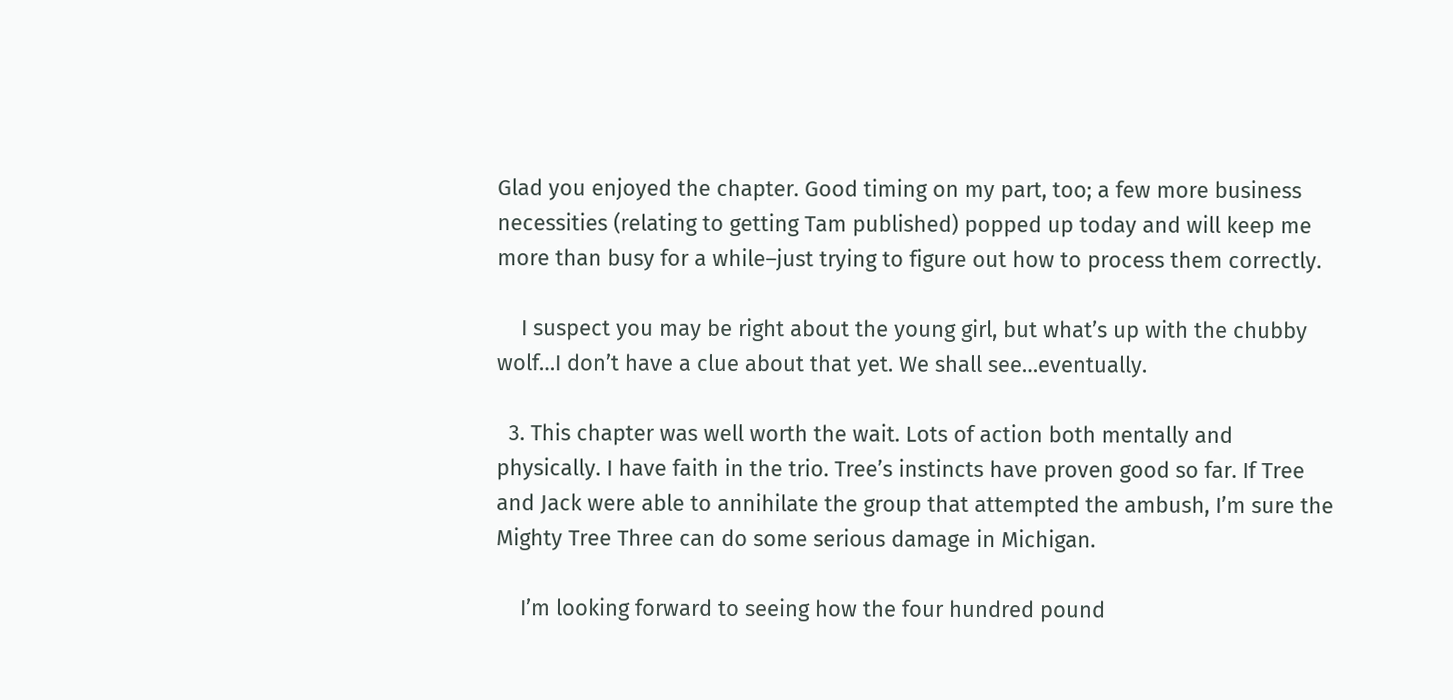Glad you enjoyed the chapter. Good timing on my part, too; a few more business necessities (relating to getting Tam published) popped up today and will keep me more than busy for a while–just trying to figure out how to process them correctly.

    I suspect you may be right about the young girl, but what’s up with the chubby wolf…I don’t have a clue about that yet. We shall see…eventually.

  3. This chapter was well worth the wait. Lots of action both mentally and physically. I have faith in the trio. Tree’s instincts have proven good so far. If Tree and Jack were able to annihilate the group that attempted the ambush, I’m sure the Mighty Tree Three can do some serious damage in Michigan.

    I’m looking forward to seeing how the four hundred pound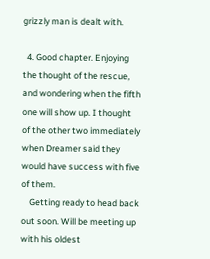grizzly man is dealt with.

  4. Good chapter. Enjoying the thought of the rescue, and wondering when the fifth one will show up. I thought of the other two immediately when Dreamer said they would have success with five of them.
    Getting ready to head back out soon. Will be meeting up with his oldest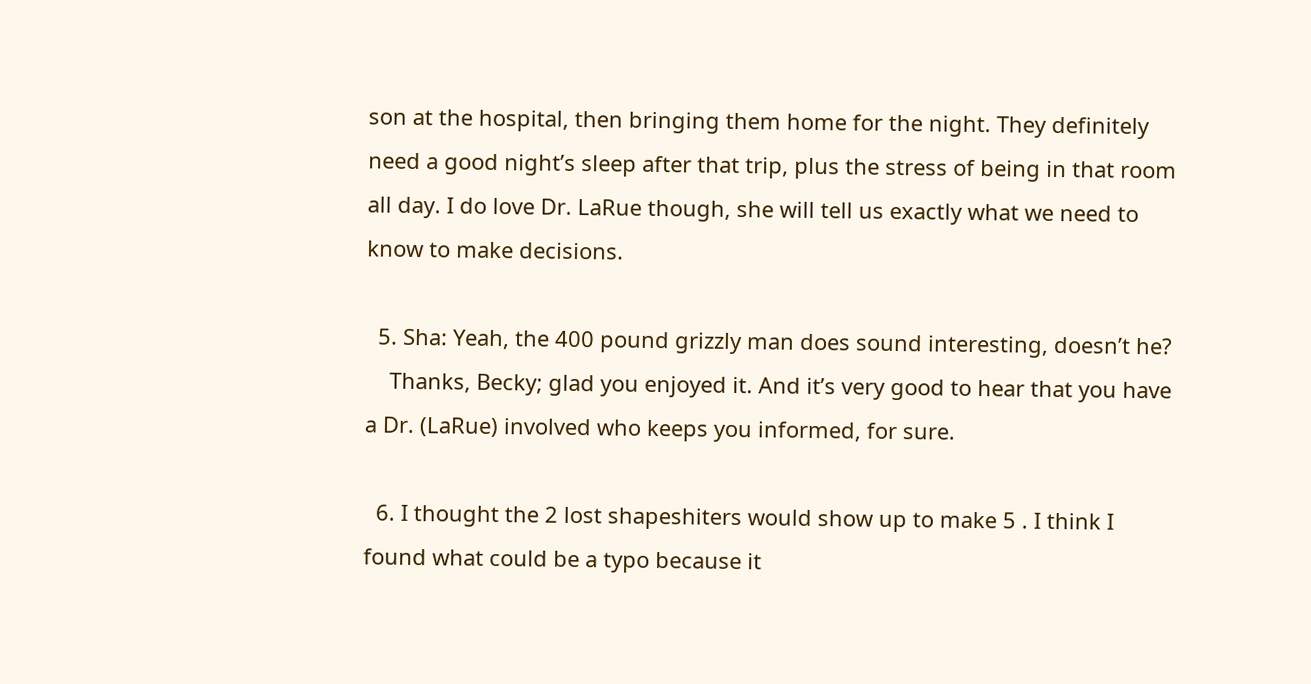son at the hospital, then bringing them home for the night. They definitely need a good night’s sleep after that trip, plus the stress of being in that room all day. I do love Dr. LaRue though, she will tell us exactly what we need to know to make decisions.

  5. Sha: Yeah, the 400 pound grizzly man does sound interesting, doesn’t he?
    Thanks, Becky; glad you enjoyed it. And it’s very good to hear that you have a Dr. (LaRue) involved who keeps you informed, for sure.

  6. I thought the 2 lost shapeshiters would show up to make 5 . I think I found what could be a typo because it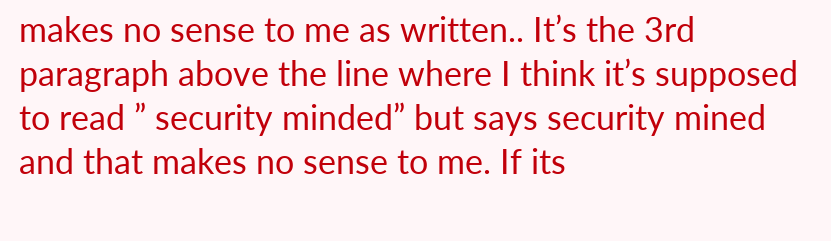makes no sense to me as written.. It’s the 3rd paragraph above the line where I think it’s supposed to read ” security minded” but says security mined and that makes no sense to me. If its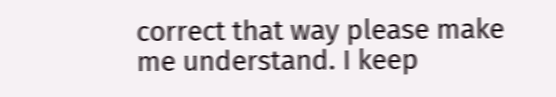correct that way please make me understand. I keep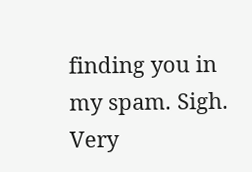finding you in my spam. Sigh. Very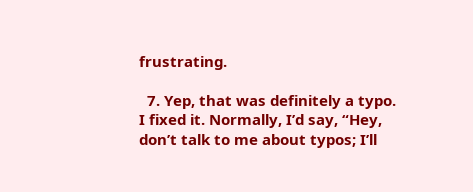frustrating.

  7. Yep, that was definitely a typo. I fixed it. Normally, I’d say, “Hey, don’t talk to me about typos; I’ll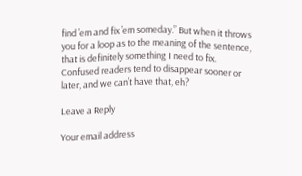find ’em and fix ’em someday.” But when it throws you for a loop as to the meaning of the sentence, that is definitely something I need to fix. Confused readers tend to disappear sooner or later, and we can’t have that, eh?

Leave a Reply

Your email address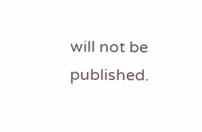will not be published.